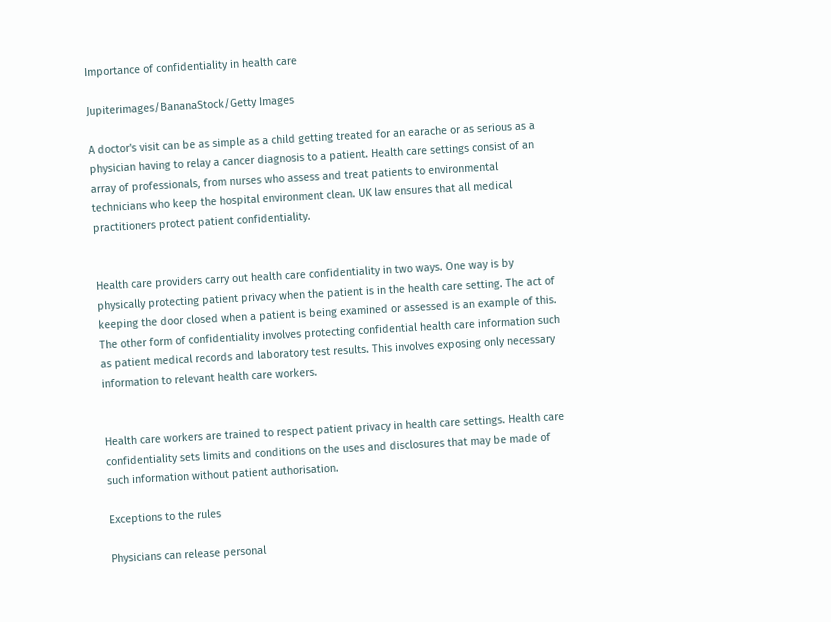Importance of confidentiality in health care

Jupiterimages/BananaStock/Getty Images

A doctor's visit can be as simple as a child getting treated for an earache or as serious as a physician having to relay a cancer diagnosis to a patient. Health care settings consist of an array of professionals, from nurses who assess and treat patients to environmental technicians who keep the hospital environment clean. UK law ensures that all medical practitioners protect patient confidentiality.


Health care providers carry out health care confidentiality in two ways. One way is by physically protecting patient privacy when the patient is in the health care setting. The act of keeping the door closed when a patient is being examined or assessed is an example of this. The other form of confidentiality involves protecting confidential health care information such as patient medical records and laboratory test results. This involves exposing only necessary information to relevant health care workers.


Health care workers are trained to respect patient privacy in health care settings. Health care confidentiality sets limits and conditions on the uses and disclosures that may be made of such information without patient authorisation.

Exceptions to the rules

Physicians can release personal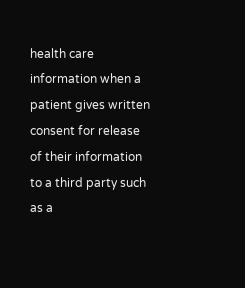health care information when a patient gives written consent for release of their information to a third party such as a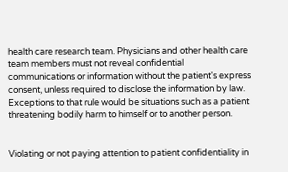health care research team. Physicians and other health care team members must not reveal confidential communications or information without the patient's express consent, unless required to disclose the information by law. Exceptions to that rule would be situations such as a patient threatening bodily harm to himself or to another person.


Violating or not paying attention to patient confidentiality in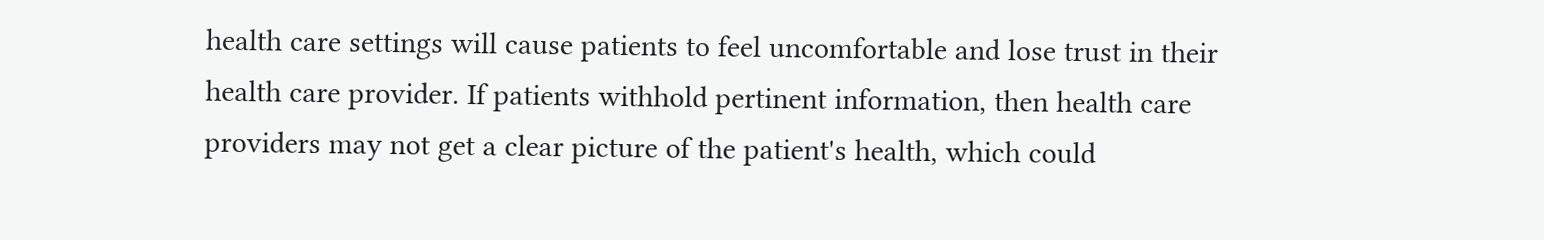health care settings will cause patients to feel uncomfortable and lose trust in their health care provider. If patients withhold pertinent information, then health care providers may not get a clear picture of the patient's health, which could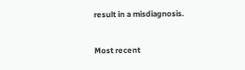result in a misdiagnosis.

Most recent